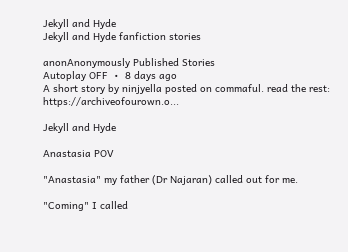Jekyll and Hyde
Jekyll and Hyde fanfiction stories

anonAnonymously Published Stories
Autoplay OFF  •  8 days ago
A short story by ninjyella posted on commaful. read the rest: https://archiveofourown.o...

Jekyll and Hyde

Anastasia POV

"Anastasia" my father (Dr Najaran) called out for me.

"Coming" I called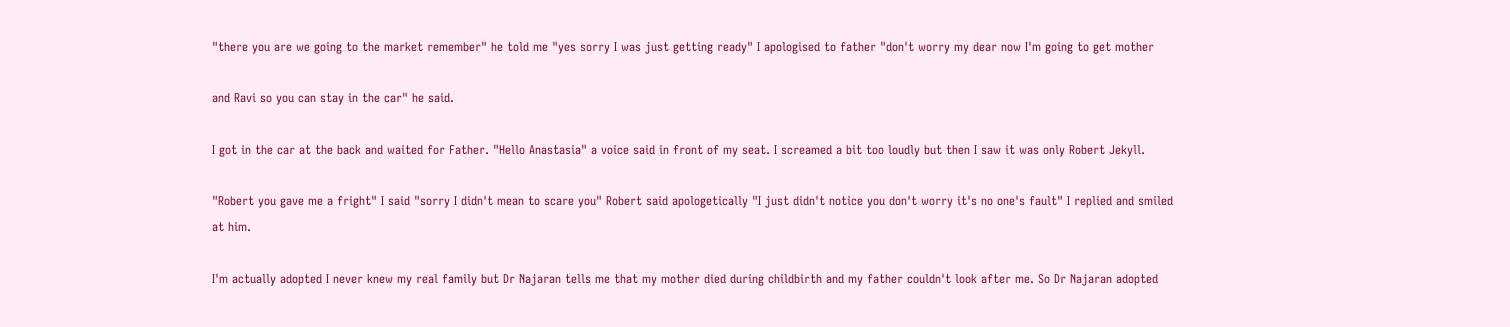"there you are we going to the market remember" he told me "yes sorry I was just getting ready" I apologised to father "don't worry my dear now I'm going to get mother

and Ravi so you can stay in the car" he said.

I got in the car at the back and waited for Father. "Hello Anastasia" a voice said in front of my seat. I screamed a bit too loudly but then I saw it was only Robert Jekyll.

"Robert you gave me a fright" I said "sorry I didn't mean to scare you" Robert said apologetically "I just didn't notice you don't worry it's no one's fault" I replied and smiled at him.

I'm actually adopted I never knew my real family but Dr Najaran tells me that my mother died during childbirth and my father couldn't look after me. So Dr Najaran adopted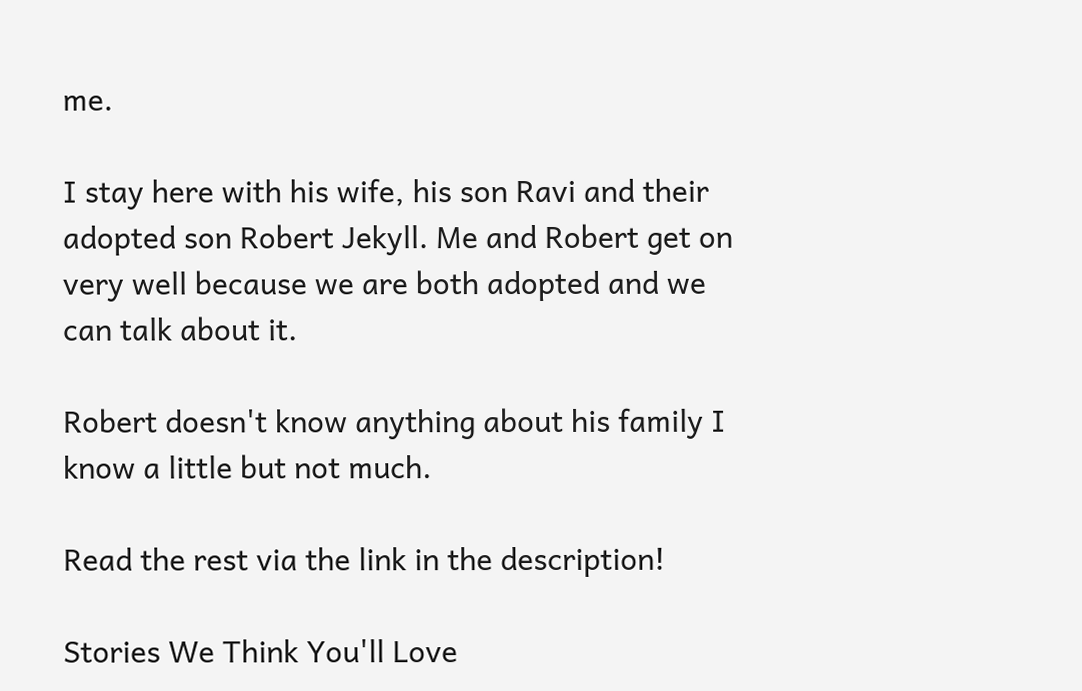me.

I stay here with his wife, his son Ravi and their adopted son Robert Jekyll. Me and Robert get on very well because we are both adopted and we can talk about it.

Robert doesn't know anything about his family I know a little but not much.

Read the rest via the link in the description!

Stories We Think You'll Love